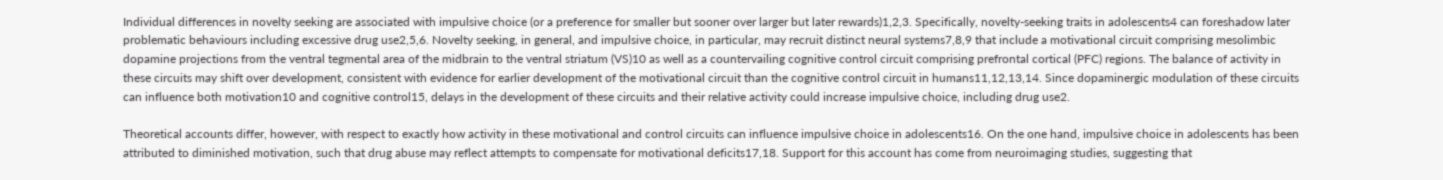Individual differences in novelty seeking are associated with impulsive choice (or a preference for smaller but sooner over larger but later rewards)1,2,3. Specifically, novelty-seeking traits in adolescents4 can foreshadow later problematic behaviours including excessive drug use2,5,6. Novelty seeking, in general, and impulsive choice, in particular, may recruit distinct neural systems7,8,9 that include a motivational circuit comprising mesolimbic dopamine projections from the ventral tegmental area of the midbrain to the ventral striatum (VS)10 as well as a countervailing cognitive control circuit comprising prefrontal cortical (PFC) regions. The balance of activity in these circuits may shift over development, consistent with evidence for earlier development of the motivational circuit than the cognitive control circuit in humans11,12,13,14. Since dopaminergic modulation of these circuits can influence both motivation10 and cognitive control15, delays in the development of these circuits and their relative activity could increase impulsive choice, including drug use2.

Theoretical accounts differ, however, with respect to exactly how activity in these motivational and control circuits can influence impulsive choice in adolescents16. On the one hand, impulsive choice in adolescents has been attributed to diminished motivation, such that drug abuse may reflect attempts to compensate for motivational deficits17,18. Support for this account has come from neuroimaging studies, suggesting that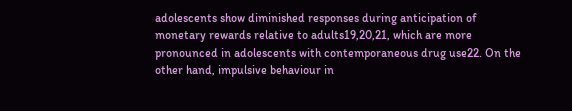adolescents show diminished responses during anticipation of monetary rewards relative to adults19,20,21, which are more pronounced in adolescents with contemporaneous drug use22. On the other hand, impulsive behaviour in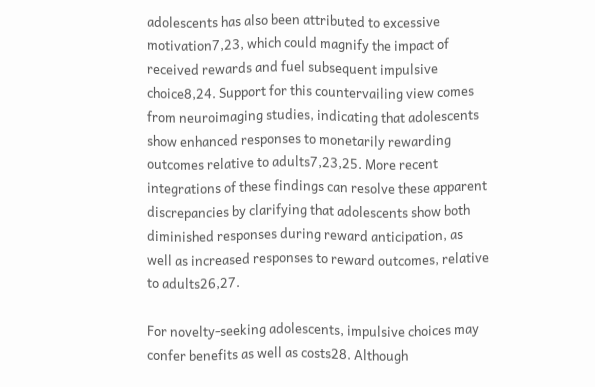adolescents has also been attributed to excessive motivation7,23, which could magnify the impact of received rewards and fuel subsequent impulsive choice8,24. Support for this countervailing view comes from neuroimaging studies, indicating that adolescents show enhanced responses to monetarily rewarding outcomes relative to adults7,23,25. More recent integrations of these findings can resolve these apparent discrepancies by clarifying that adolescents show both diminished responses during reward anticipation, as well as increased responses to reward outcomes, relative to adults26,27.

For novelty-seeking adolescents, impulsive choices may confer benefits as well as costs28. Although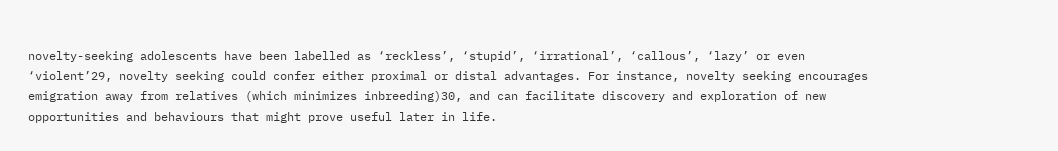novelty-seeking adolescents have been labelled as ‘reckless’, ‘stupid’, ‘irrational’, ‘callous’, ‘lazy’ or even ‘violent’29, novelty seeking could confer either proximal or distal advantages. For instance, novelty seeking encourages emigration away from relatives (which minimizes inbreeding)30, and can facilitate discovery and exploration of new opportunities and behaviours that might prove useful later in life.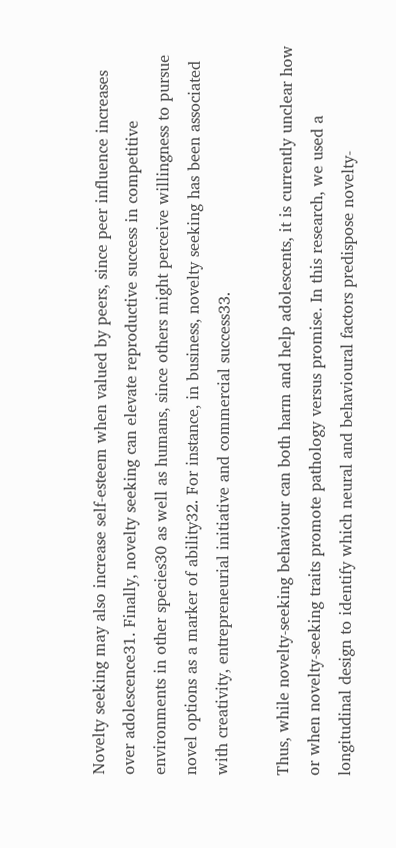Novelty seeking may also increase self-esteem when valued by peers, since peer influence increases over adolescence31. Finally, novelty seeking can elevate reproductive success in competitive environments in other species30 as well as humans, since others might perceive willingness to pursue novel options as a marker of ability32. For instance, in business, novelty seeking has been associated with creativity, entrepreneurial initiative and commercial success33.

Thus, while novelty-seeking behaviour can both harm and help adolescents, it is currently unclear how or when novelty-seeking traits promote pathology versus promise. In this research, we used a longitudinal design to identify which neural and behavioural factors predispose novelty-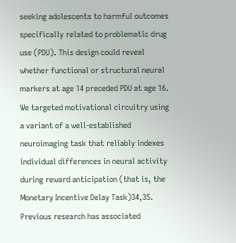seeking adolescents to harmful outcomes specifically related to problematic drug use (PDU). This design could reveal whether functional or structural neural markers at age 14 preceded PDU at age 16. We targeted motivational circuitry using a variant of a well-established neuroimaging task that reliably indexes individual differences in neural activity during reward anticipation (that is, the Monetary Incentive Delay Task)34,35. Previous research has associated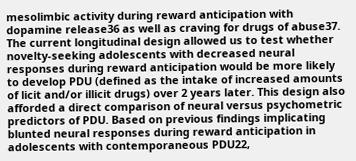mesolimbic activity during reward anticipation with dopamine release36 as well as craving for drugs of abuse37. The current longitudinal design allowed us to test whether novelty-seeking adolescents with decreased neural responses during reward anticipation would be more likely to develop PDU (defined as the intake of increased amounts of licit and/or illicit drugs) over 2 years later. This design also afforded a direct comparison of neural versus psychometric predictors of PDU. Based on previous findings implicating blunted neural responses during reward anticipation in adolescents with contemporaneous PDU22,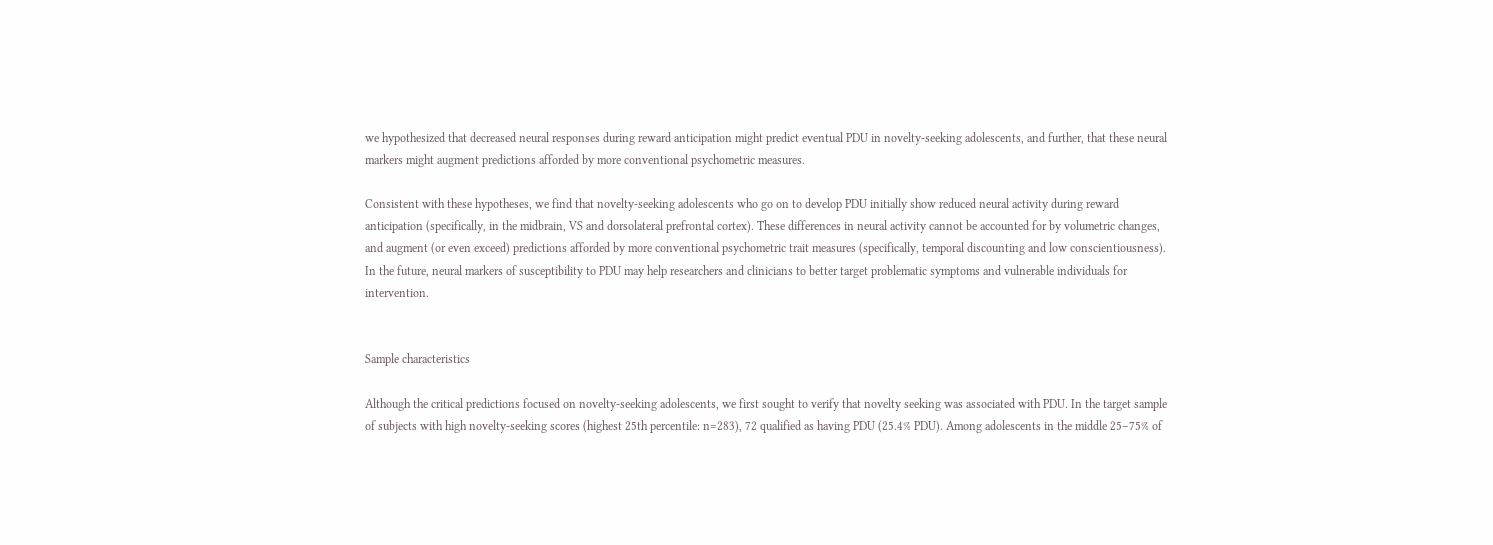we hypothesized that decreased neural responses during reward anticipation might predict eventual PDU in novelty-seeking adolescents, and further, that these neural markers might augment predictions afforded by more conventional psychometric measures.

Consistent with these hypotheses, we find that novelty-seeking adolescents who go on to develop PDU initially show reduced neural activity during reward anticipation (specifically, in the midbrain, VS and dorsolateral prefrontal cortex). These differences in neural activity cannot be accounted for by volumetric changes, and augment (or even exceed) predictions afforded by more conventional psychometric trait measures (specifically, temporal discounting and low conscientiousness). In the future, neural markers of susceptibility to PDU may help researchers and clinicians to better target problematic symptoms and vulnerable individuals for intervention.


Sample characteristics

Although the critical predictions focused on novelty-seeking adolescents, we first sought to verify that novelty seeking was associated with PDU. In the target sample of subjects with high novelty-seeking scores (highest 25th percentile: n=283), 72 qualified as having PDU (25.4% PDU). Among adolescents in the middle 25–75% of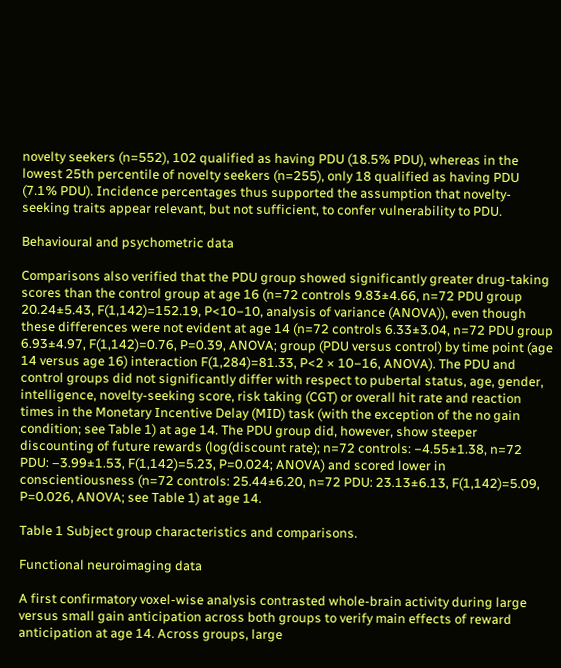novelty seekers (n=552), 102 qualified as having PDU (18.5% PDU), whereas in the lowest 25th percentile of novelty seekers (n=255), only 18 qualified as having PDU (7.1% PDU). Incidence percentages thus supported the assumption that novelty-seeking traits appear relevant, but not sufficient, to confer vulnerability to PDU.

Behavioural and psychometric data

Comparisons also verified that the PDU group showed significantly greater drug-taking scores than the control group at age 16 (n=72 controls 9.83±4.66, n=72 PDU group 20.24±5.43, F(1,142)=152.19, P<10−10, analysis of variance (ANOVA)), even though these differences were not evident at age 14 (n=72 controls 6.33±3.04, n=72 PDU group 6.93±4.97, F(1,142)=0.76, P=0.39, ANOVA; group (PDU versus control) by time point (age 14 versus age 16) interaction F(1,284)=81.33, P<2 × 10−16, ANOVA). The PDU and control groups did not significantly differ with respect to pubertal status, age, gender, intelligence, novelty-seeking score, risk taking (CGT) or overall hit rate and reaction times in the Monetary Incentive Delay (MID) task (with the exception of the no gain condition; see Table 1) at age 14. The PDU group did, however, show steeper discounting of future rewards (log(discount rate); n=72 controls: −4.55±1.38, n=72 PDU: –3.99±1.53, F(1,142)=5.23, P=0.024; ANOVA) and scored lower in conscientiousness (n=72 controls: 25.44±6.20, n=72 PDU: 23.13±6.13, F(1,142)=5.09, P=0.026, ANOVA; see Table 1) at age 14.

Table 1 Subject group characteristics and comparisons.

Functional neuroimaging data

A first confirmatory voxel-wise analysis contrasted whole-brain activity during large versus small gain anticipation across both groups to verify main effects of reward anticipation at age 14. Across groups, large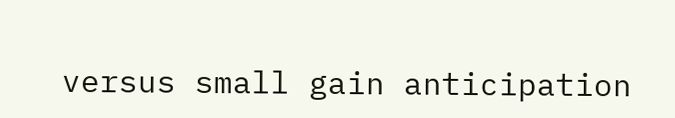versus small gain anticipation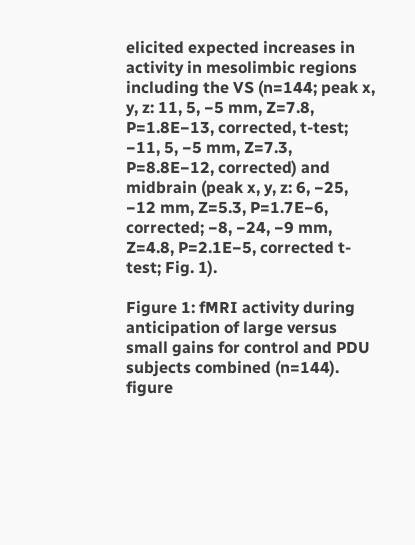elicited expected increases in activity in mesolimbic regions including the VS (n=144; peak x, y, z: 11, 5, −5 mm, Z=7.8, P=1.8E−13, corrected, t-test; −11, 5, −5 mm, Z=7.3, P=8.8E−12, corrected) and midbrain (peak x, y, z: 6, −25, −12 mm, Z=5.3, P=1.7E−6, corrected; −8, −24, −9 mm, Z=4.8, P=2.1E−5, corrected t-test; Fig. 1).

Figure 1: fMRI activity during anticipation of large versus small gains for control and PDU subjects combined (n=144).
figure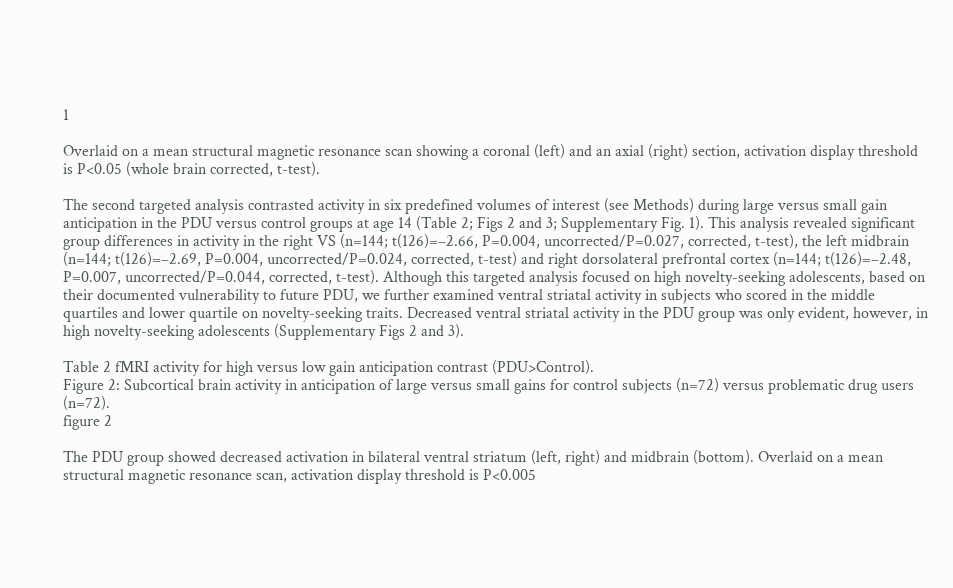1

Overlaid on a mean structural magnetic resonance scan showing a coronal (left) and an axial (right) section, activation display threshold is P<0.05 (whole brain corrected, t-test).

The second targeted analysis contrasted activity in six predefined volumes of interest (see Methods) during large versus small gain anticipation in the PDU versus control groups at age 14 (Table 2; Figs 2 and 3; Supplementary Fig. 1). This analysis revealed significant group differences in activity in the right VS (n=144; t(126)=–2.66, P=0.004, uncorrected/P=0.027, corrected, t-test), the left midbrain (n=144; t(126)=–2.69, P=0.004, uncorrected/P=0.024, corrected, t-test) and right dorsolateral prefrontal cortex (n=144; t(126)=–2.48, P=0.007, uncorrected/P=0.044, corrected, t-test). Although this targeted analysis focused on high novelty-seeking adolescents, based on their documented vulnerability to future PDU, we further examined ventral striatal activity in subjects who scored in the middle quartiles and lower quartile on novelty-seeking traits. Decreased ventral striatal activity in the PDU group was only evident, however, in high novelty-seeking adolescents (Supplementary Figs 2 and 3).

Table 2 fMRI activity for high versus low gain anticipation contrast (PDU>Control).
Figure 2: Subcortical brain activity in anticipation of large versus small gains for control subjects (n=72) versus problematic drug users (n=72).
figure 2

The PDU group showed decreased activation in bilateral ventral striatum (left, right) and midbrain (bottom). Overlaid on a mean structural magnetic resonance scan, activation display threshold is P<0.005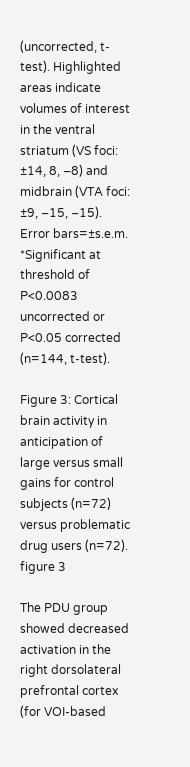(uncorrected, t-test). Highlighted areas indicate volumes of interest in the ventral striatum (VS foci: ±14, 8, –8) and midbrain (VTA foci: ±9, –15, –15). Error bars=±s.e.m. *Significant at threshold of P<0.0083 uncorrected or P<0.05 corrected (n=144, t-test).

Figure 3: Cortical brain activity in anticipation of large versus small gains for control subjects (n=72) versus problematic drug users (n=72).
figure 3

The PDU group showed decreased activation in the right dorsolateral prefrontal cortex (for VOI-based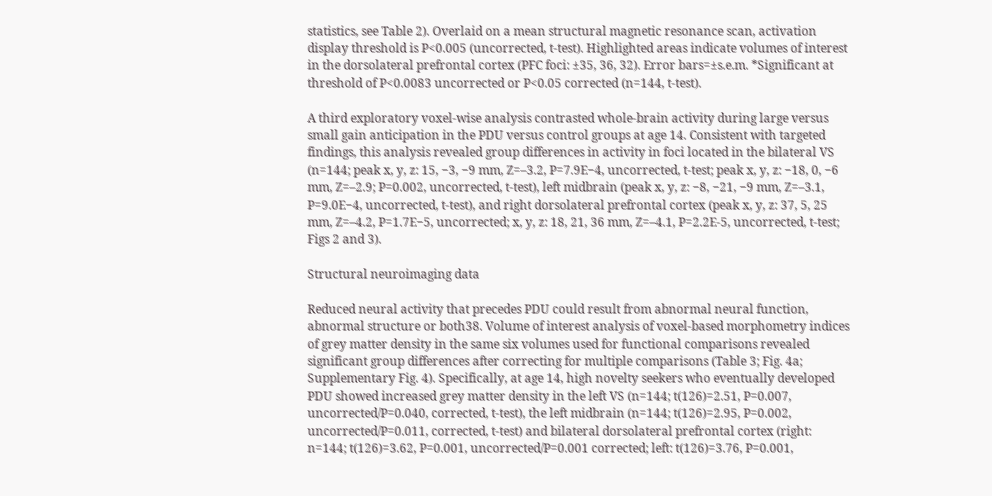statistics, see Table 2). Overlaid on a mean structural magnetic resonance scan, activation display threshold is P<0.005 (uncorrected, t-test). Highlighted areas indicate volumes of interest in the dorsolateral prefrontal cortex (PFC foci: ±35, 36, 32). Error bars=±s.e.m. *Significant at threshold of P<0.0083 uncorrected or P<0.05 corrected (n=144, t-test).

A third exploratory voxel-wise analysis contrasted whole-brain activity during large versus small gain anticipation in the PDU versus control groups at age 14. Consistent with targeted findings, this analysis revealed group differences in activity in foci located in the bilateral VS (n=144; peak x, y, z: 15, −3, −9 mm, Z=–3.2, P=7.9E−4, uncorrected, t-test; peak x, y, z: −18, 0, −6 mm, Z=–2.9; P=0.002, uncorrected, t-test), left midbrain (peak x, y, z: −8, −21, −9 mm, Z=–3.1, P=9.0E−4, uncorrected, t-test), and right dorsolateral prefrontal cortex (peak x, y, z: 37, 5, 25 mm, Z=–4.2, P=1.7E−5, uncorrected; x, y, z: 18, 21, 36 mm, Z=–4.1, P=2.2E-5, uncorrected, t-test; Figs 2 and 3).

Structural neuroimaging data

Reduced neural activity that precedes PDU could result from abnormal neural function, abnormal structure or both38. Volume of interest analysis of voxel-based morphometry indices of grey matter density in the same six volumes used for functional comparisons revealed significant group differences after correcting for multiple comparisons (Table 3; Fig. 4a; Supplementary Fig. 4). Specifically, at age 14, high novelty seekers who eventually developed PDU showed increased grey matter density in the left VS (n=144; t(126)=2.51, P=0.007, uncorrected/P=0.040, corrected, t-test), the left midbrain (n=144; t(126)=2.95, P=0.002, uncorrected/P=0.011, corrected, t-test) and bilateral dorsolateral prefrontal cortex (right: n=144; t(126)=3.62, P=0.001, uncorrected/P=0.001 corrected; left: t(126)=3.76, P=0.001,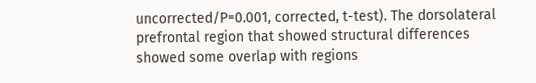uncorrected/P=0.001, corrected, t-test). The dorsolateral prefrontal region that showed structural differences showed some overlap with regions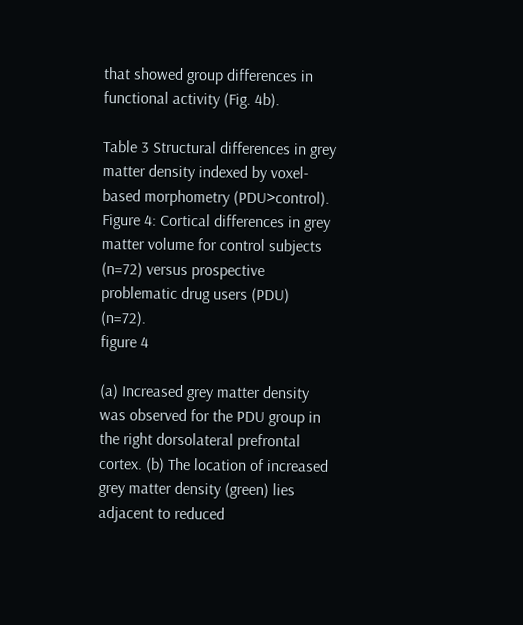that showed group differences in functional activity (Fig. 4b).

Table 3 Structural differences in grey matter density indexed by voxel-based morphometry (PDU>control).
Figure 4: Cortical differences in grey matter volume for control subjects (n=72) versus prospective problematic drug users (PDU) (n=72).
figure 4

(a) Increased grey matter density was observed for the PDU group in the right dorsolateral prefrontal cortex. (b) The location of increased grey matter density (green) lies adjacent to reduced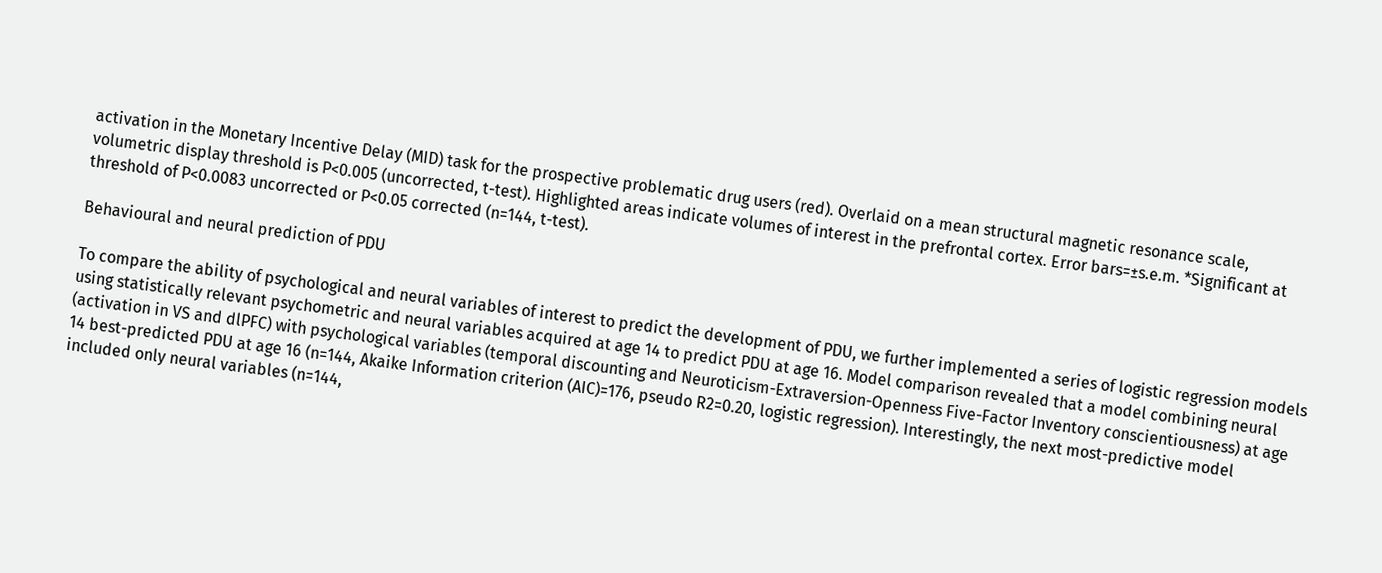activation in the Monetary Incentive Delay (MID) task for the prospective problematic drug users (red). Overlaid on a mean structural magnetic resonance scale, volumetric display threshold is P<0.005 (uncorrected, t-test). Highlighted areas indicate volumes of interest in the prefrontal cortex. Error bars=±s.e.m. *Significant at threshold of P<0.0083 uncorrected or P<0.05 corrected (n=144, t-test).

Behavioural and neural prediction of PDU

To compare the ability of psychological and neural variables of interest to predict the development of PDU, we further implemented a series of logistic regression models using statistically relevant psychometric and neural variables acquired at age 14 to predict PDU at age 16. Model comparison revealed that a model combining neural (activation in VS and dlPFC) with psychological variables (temporal discounting and Neuroticism-Extraversion-Openness Five-Factor Inventory conscientiousness) at age 14 best-predicted PDU at age 16 (n=144, Akaike Information criterion (AIC)=176, pseudo R2=0.20, logistic regression). Interestingly, the next most-predictive model included only neural variables (n=144,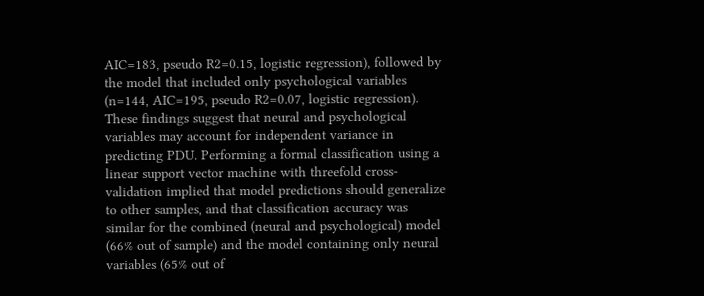AIC=183, pseudo R2=0.15, logistic regression), followed by the model that included only psychological variables (n=144, AIC=195, pseudo R2=0.07, logistic regression). These findings suggest that neural and psychological variables may account for independent variance in predicting PDU. Performing a formal classification using a linear support vector machine with threefold cross-validation implied that model predictions should generalize to other samples, and that classification accuracy was similar for the combined (neural and psychological) model (66% out of sample) and the model containing only neural variables (65% out of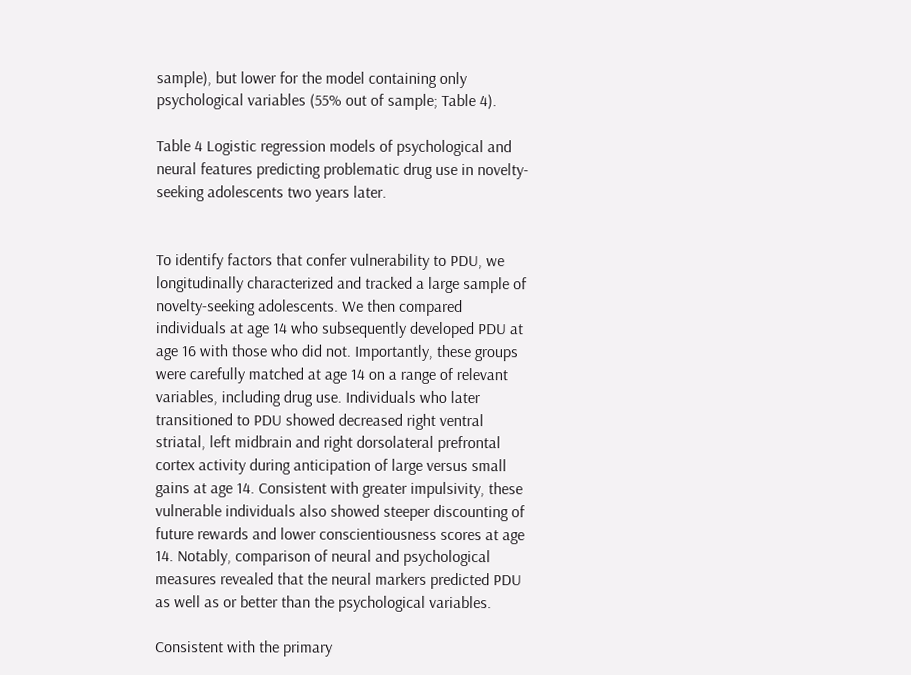sample), but lower for the model containing only psychological variables (55% out of sample; Table 4).

Table 4 Logistic regression models of psychological and neural features predicting problematic drug use in novelty-seeking adolescents two years later.


To identify factors that confer vulnerability to PDU, we longitudinally characterized and tracked a large sample of novelty-seeking adolescents. We then compared individuals at age 14 who subsequently developed PDU at age 16 with those who did not. Importantly, these groups were carefully matched at age 14 on a range of relevant variables, including drug use. Individuals who later transitioned to PDU showed decreased right ventral striatal, left midbrain and right dorsolateral prefrontal cortex activity during anticipation of large versus small gains at age 14. Consistent with greater impulsivity, these vulnerable individuals also showed steeper discounting of future rewards and lower conscientiousness scores at age 14. Notably, comparison of neural and psychological measures revealed that the neural markers predicted PDU as well as or better than the psychological variables.

Consistent with the primary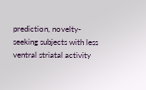prediction, novelty-seeking subjects with less ventral striatal activity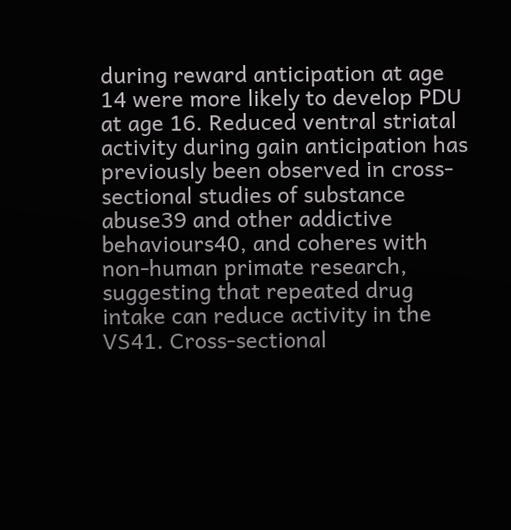during reward anticipation at age 14 were more likely to develop PDU at age 16. Reduced ventral striatal activity during gain anticipation has previously been observed in cross-sectional studies of substance abuse39 and other addictive behaviours40, and coheres with non-human primate research, suggesting that repeated drug intake can reduce activity in the VS41. Cross-sectional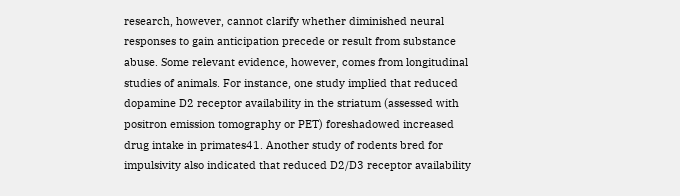research, however, cannot clarify whether diminished neural responses to gain anticipation precede or result from substance abuse. Some relevant evidence, however, comes from longitudinal studies of animals. For instance, one study implied that reduced dopamine D2 receptor availability in the striatum (assessed with positron emission tomography or PET) foreshadowed increased drug intake in primates41. Another study of rodents bred for impulsivity also indicated that reduced D2/D3 receptor availability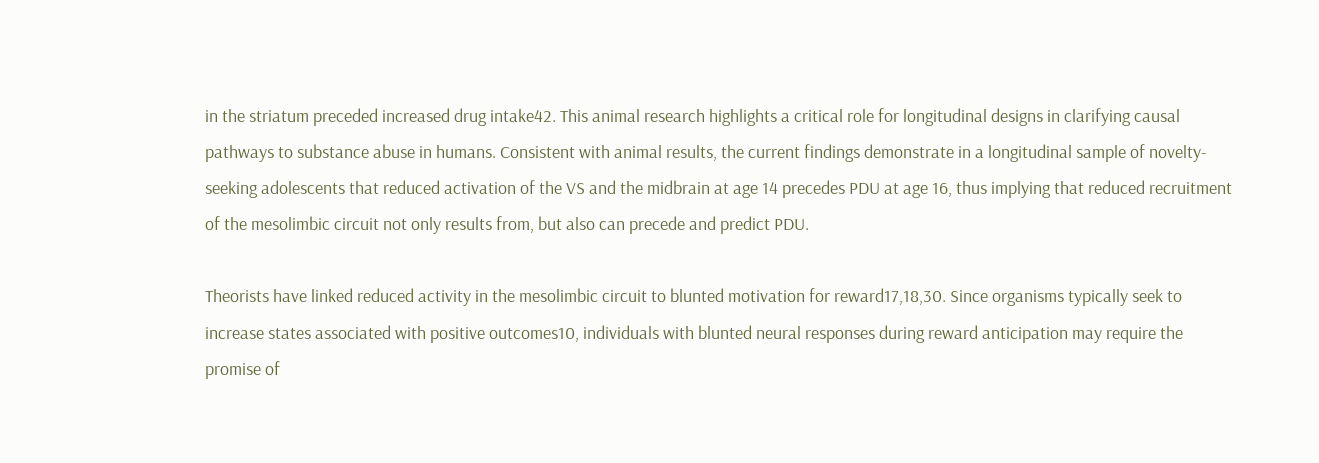in the striatum preceded increased drug intake42. This animal research highlights a critical role for longitudinal designs in clarifying causal pathways to substance abuse in humans. Consistent with animal results, the current findings demonstrate in a longitudinal sample of novelty-seeking adolescents that reduced activation of the VS and the midbrain at age 14 precedes PDU at age 16, thus implying that reduced recruitment of the mesolimbic circuit not only results from, but also can precede and predict PDU.

Theorists have linked reduced activity in the mesolimbic circuit to blunted motivation for reward17,18,30. Since organisms typically seek to increase states associated with positive outcomes10, individuals with blunted neural responses during reward anticipation may require the promise of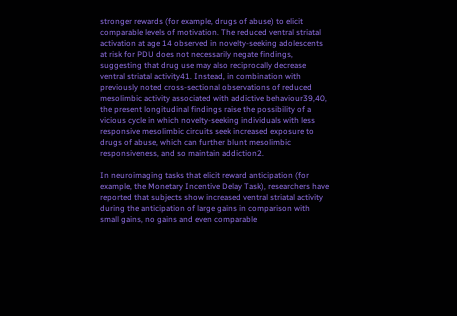stronger rewards (for example, drugs of abuse) to elicit comparable levels of motivation. The reduced ventral striatal activation at age 14 observed in novelty-seeking adolescents at risk for PDU does not necessarily negate findings, suggesting that drug use may also reciprocally decrease ventral striatal activity41. Instead, in combination with previously noted cross-sectional observations of reduced mesolimbic activity associated with addictive behaviour39,40, the present longitudinal findings raise the possibility of a vicious cycle in which novelty-seeking individuals with less responsive mesolimbic circuits seek increased exposure to drugs of abuse, which can further blunt mesolimbic responsiveness, and so maintain addiction2.

In neuroimaging tasks that elicit reward anticipation (for example, the Monetary Incentive Delay Task), researchers have reported that subjects show increased ventral striatal activity during the anticipation of large gains in comparison with small gains, no gains and even comparable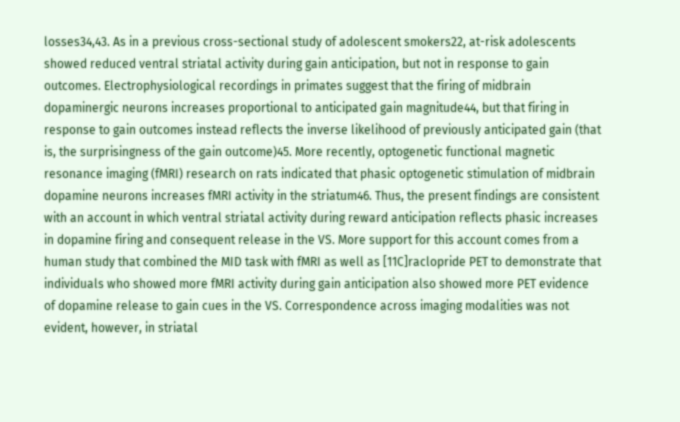losses34,43. As in a previous cross-sectional study of adolescent smokers22, at-risk adolescents showed reduced ventral striatal activity during gain anticipation, but not in response to gain outcomes. Electrophysiological recordings in primates suggest that the firing of midbrain dopaminergic neurons increases proportional to anticipated gain magnitude44, but that firing in response to gain outcomes instead reflects the inverse likelihood of previously anticipated gain (that is, the surprisingness of the gain outcome)45. More recently, optogenetic functional magnetic resonance imaging (fMRI) research on rats indicated that phasic optogenetic stimulation of midbrain dopamine neurons increases fMRI activity in the striatum46. Thus, the present findings are consistent with an account in which ventral striatal activity during reward anticipation reflects phasic increases in dopamine firing and consequent release in the VS. More support for this account comes from a human study that combined the MID task with fMRI as well as [11C]raclopride PET to demonstrate that individuals who showed more fMRI activity during gain anticipation also showed more PET evidence of dopamine release to gain cues in the VS. Correspondence across imaging modalities was not evident, however, in striatal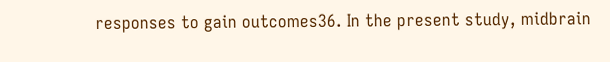responses to gain outcomes36. In the present study, midbrain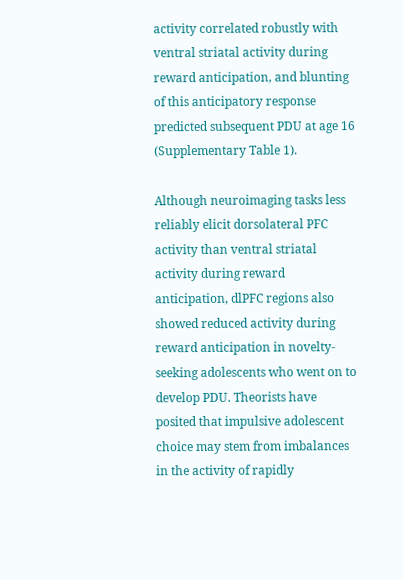activity correlated robustly with ventral striatal activity during reward anticipation, and blunting of this anticipatory response predicted subsequent PDU at age 16 (Supplementary Table 1).

Although neuroimaging tasks less reliably elicit dorsolateral PFC activity than ventral striatal activity during reward anticipation, dlPFC regions also showed reduced activity during reward anticipation in novelty-seeking adolescents who went on to develop PDU. Theorists have posited that impulsive adolescent choice may stem from imbalances in the activity of rapidly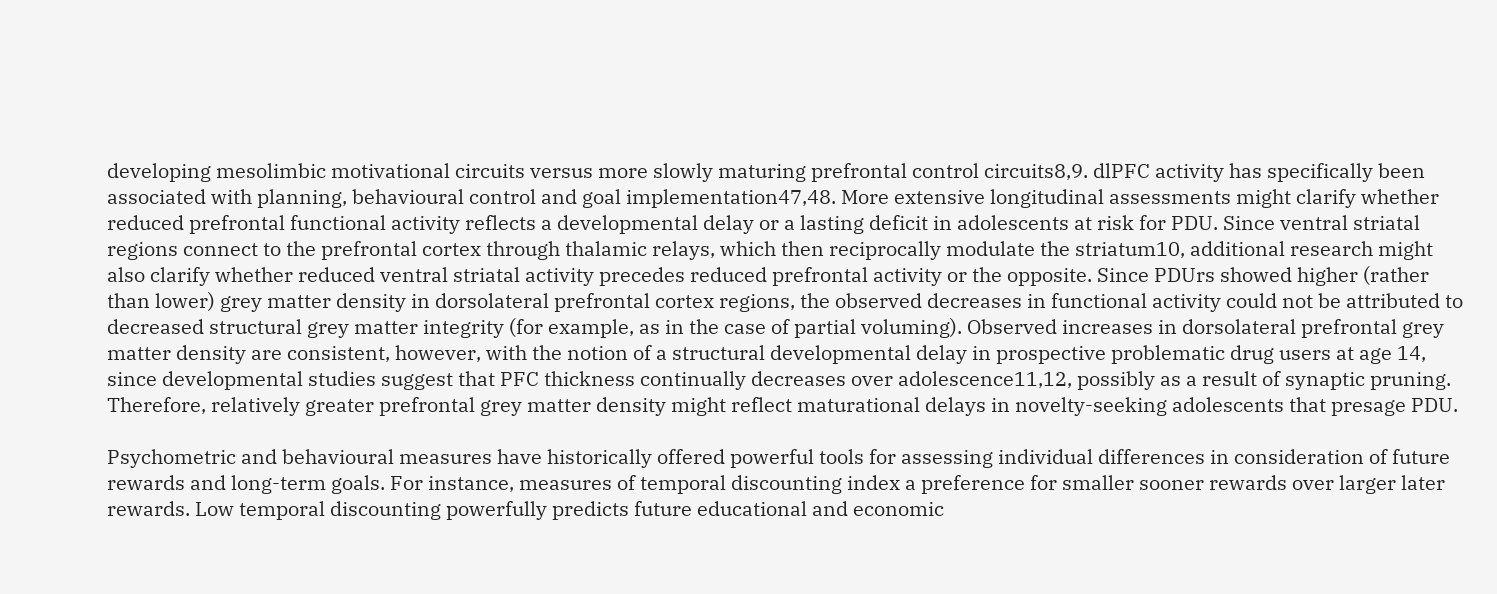developing mesolimbic motivational circuits versus more slowly maturing prefrontal control circuits8,9. dlPFC activity has specifically been associated with planning, behavioural control and goal implementation47,48. More extensive longitudinal assessments might clarify whether reduced prefrontal functional activity reflects a developmental delay or a lasting deficit in adolescents at risk for PDU. Since ventral striatal regions connect to the prefrontal cortex through thalamic relays, which then reciprocally modulate the striatum10, additional research might also clarify whether reduced ventral striatal activity precedes reduced prefrontal activity or the opposite. Since PDUrs showed higher (rather than lower) grey matter density in dorsolateral prefrontal cortex regions, the observed decreases in functional activity could not be attributed to decreased structural grey matter integrity (for example, as in the case of partial voluming). Observed increases in dorsolateral prefrontal grey matter density are consistent, however, with the notion of a structural developmental delay in prospective problematic drug users at age 14, since developmental studies suggest that PFC thickness continually decreases over adolescence11,12, possibly as a result of synaptic pruning. Therefore, relatively greater prefrontal grey matter density might reflect maturational delays in novelty-seeking adolescents that presage PDU.

Psychometric and behavioural measures have historically offered powerful tools for assessing individual differences in consideration of future rewards and long-term goals. For instance, measures of temporal discounting index a preference for smaller sooner rewards over larger later rewards. Low temporal discounting powerfully predicts future educational and economic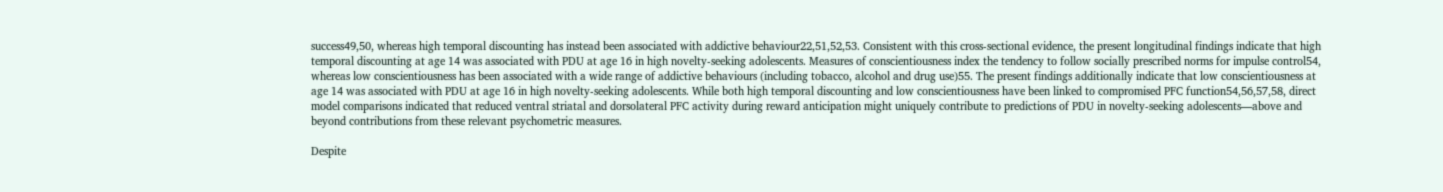success49,50, whereas high temporal discounting has instead been associated with addictive behaviour22,51,52,53. Consistent with this cross-sectional evidence, the present longitudinal findings indicate that high temporal discounting at age 14 was associated with PDU at age 16 in high novelty-seeking adolescents. Measures of conscientiousness index the tendency to follow socially prescribed norms for impulse control54, whereas low conscientiousness has been associated with a wide range of addictive behaviours (including tobacco, alcohol and drug use)55. The present findings additionally indicate that low conscientiousness at age 14 was associated with PDU at age 16 in high novelty-seeking adolescents. While both high temporal discounting and low conscientiousness have been linked to compromised PFC function54,56,57,58, direct model comparisons indicated that reduced ventral striatal and dorsolateral PFC activity during reward anticipation might uniquely contribute to predictions of PDU in novelty-seeking adolescents—above and beyond contributions from these relevant psychometric measures.

Despite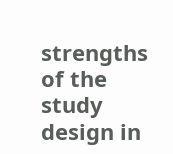strengths of the study design in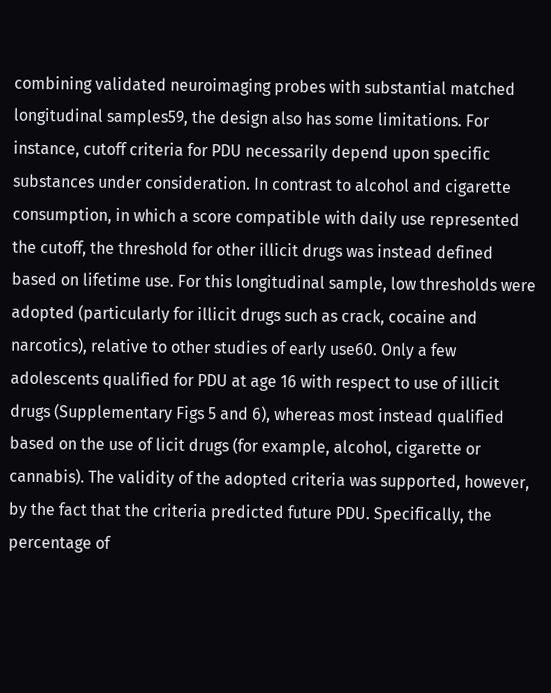combining validated neuroimaging probes with substantial matched longitudinal samples59, the design also has some limitations. For instance, cutoff criteria for PDU necessarily depend upon specific substances under consideration. In contrast to alcohol and cigarette consumption, in which a score compatible with daily use represented the cutoff, the threshold for other illicit drugs was instead defined based on lifetime use. For this longitudinal sample, low thresholds were adopted (particularly for illicit drugs such as crack, cocaine and narcotics), relative to other studies of early use60. Only a few adolescents qualified for PDU at age 16 with respect to use of illicit drugs (Supplementary Figs 5 and 6), whereas most instead qualified based on the use of licit drugs (for example, alcohol, cigarette or cannabis). The validity of the adopted criteria was supported, however, by the fact that the criteria predicted future PDU. Specifically, the percentage of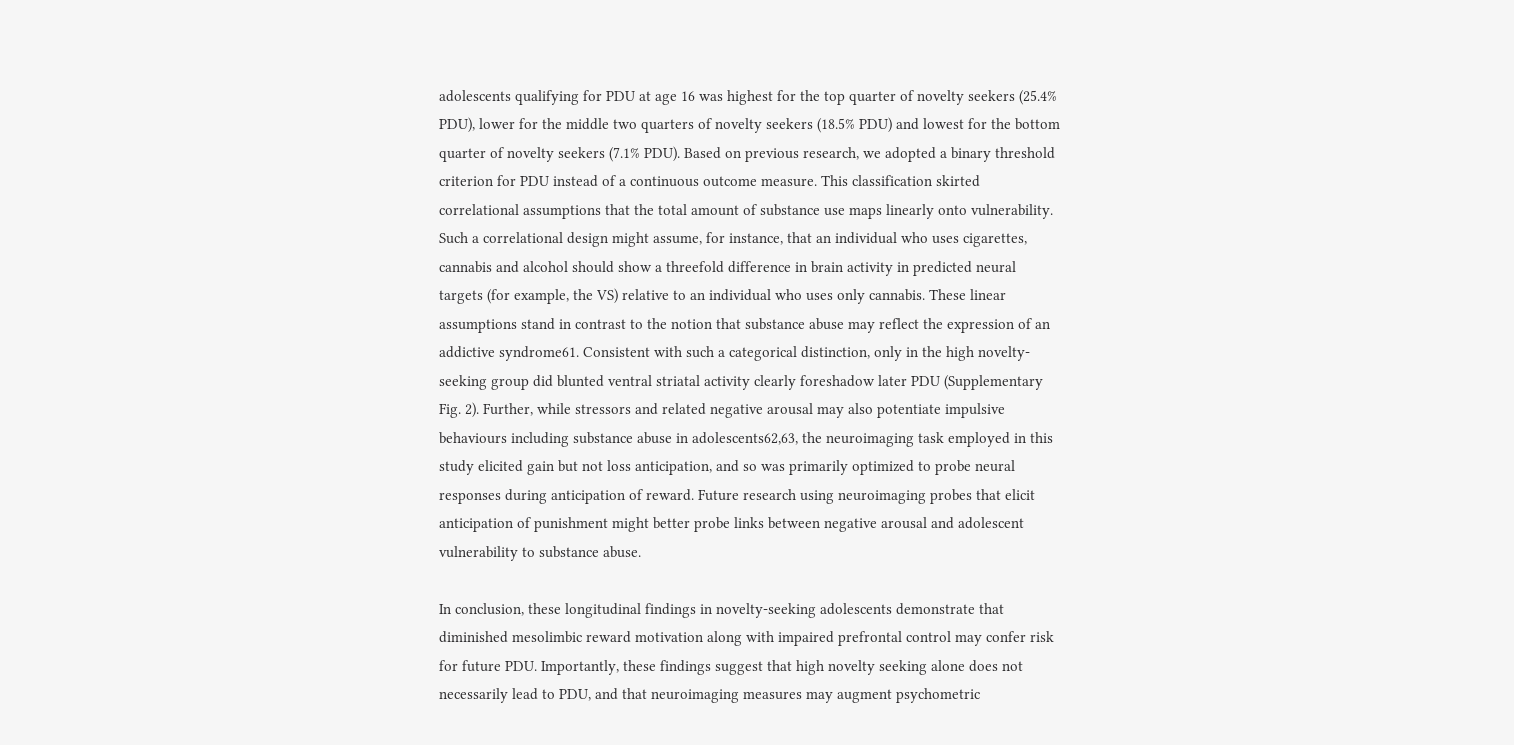adolescents qualifying for PDU at age 16 was highest for the top quarter of novelty seekers (25.4% PDU), lower for the middle two quarters of novelty seekers (18.5% PDU) and lowest for the bottom quarter of novelty seekers (7.1% PDU). Based on previous research, we adopted a binary threshold criterion for PDU instead of a continuous outcome measure. This classification skirted correlational assumptions that the total amount of substance use maps linearly onto vulnerability. Such a correlational design might assume, for instance, that an individual who uses cigarettes, cannabis and alcohol should show a threefold difference in brain activity in predicted neural targets (for example, the VS) relative to an individual who uses only cannabis. These linear assumptions stand in contrast to the notion that substance abuse may reflect the expression of an addictive syndrome61. Consistent with such a categorical distinction, only in the high novelty-seeking group did blunted ventral striatal activity clearly foreshadow later PDU (Supplementary Fig. 2). Further, while stressors and related negative arousal may also potentiate impulsive behaviours including substance abuse in adolescents62,63, the neuroimaging task employed in this study elicited gain but not loss anticipation, and so was primarily optimized to probe neural responses during anticipation of reward. Future research using neuroimaging probes that elicit anticipation of punishment might better probe links between negative arousal and adolescent vulnerability to substance abuse.

In conclusion, these longitudinal findings in novelty-seeking adolescents demonstrate that diminished mesolimbic reward motivation along with impaired prefrontal control may confer risk for future PDU. Importantly, these findings suggest that high novelty seeking alone does not necessarily lead to PDU, and that neuroimaging measures may augment psychometric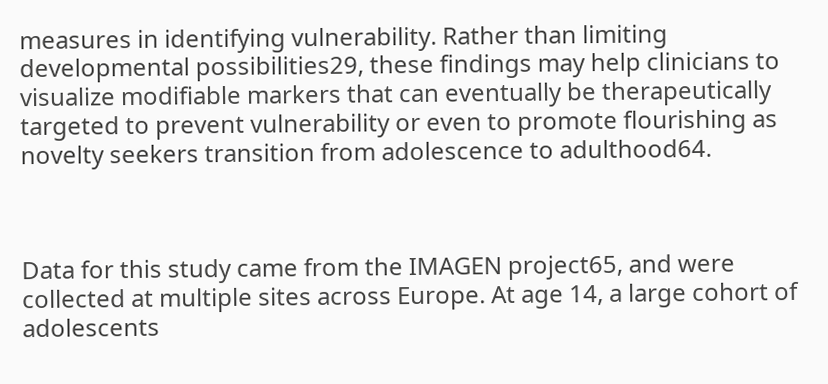measures in identifying vulnerability. Rather than limiting developmental possibilities29, these findings may help clinicians to visualize modifiable markers that can eventually be therapeutically targeted to prevent vulnerability or even to promote flourishing as novelty seekers transition from adolescence to adulthood64.



Data for this study came from the IMAGEN project65, and were collected at multiple sites across Europe. At age 14, a large cohort of adolescents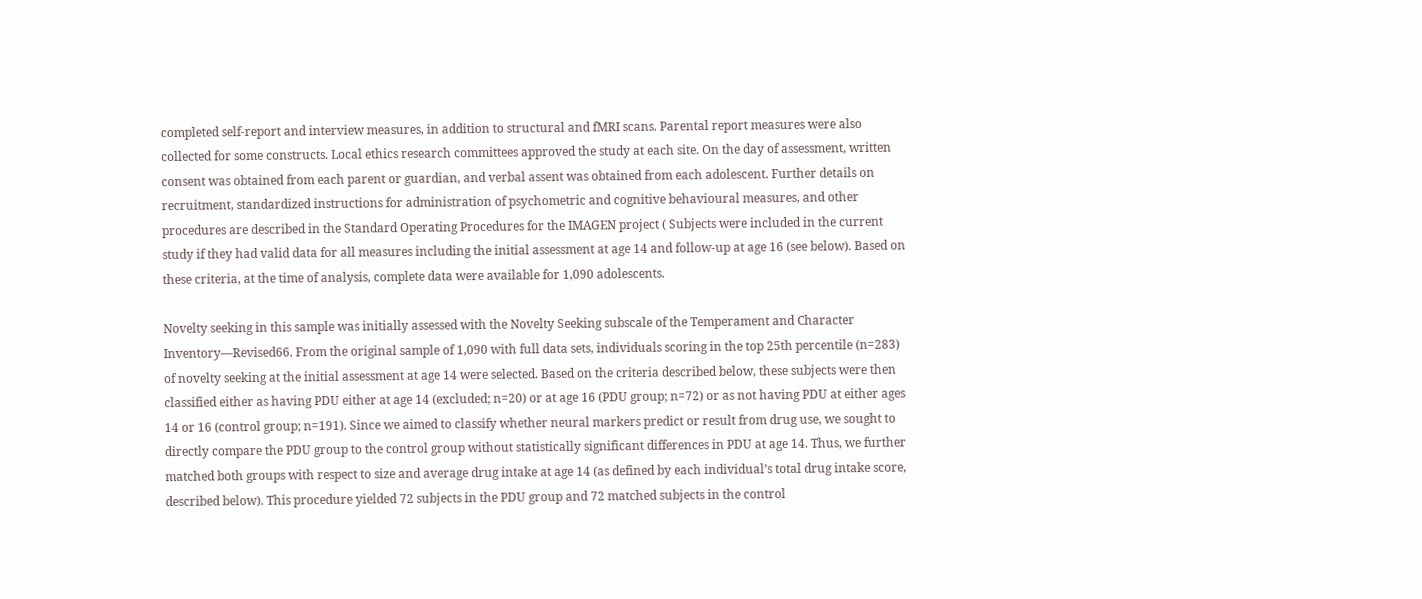completed self-report and interview measures, in addition to structural and fMRI scans. Parental report measures were also collected for some constructs. Local ethics research committees approved the study at each site. On the day of assessment, written consent was obtained from each parent or guardian, and verbal assent was obtained from each adolescent. Further details on recruitment, standardized instructions for administration of psychometric and cognitive behavioural measures, and other procedures are described in the Standard Operating Procedures for the IMAGEN project ( Subjects were included in the current study if they had valid data for all measures including the initial assessment at age 14 and follow-up at age 16 (see below). Based on these criteria, at the time of analysis, complete data were available for 1,090 adolescents.

Novelty seeking in this sample was initially assessed with the Novelty Seeking subscale of the Temperament and Character Inventory—Revised66. From the original sample of 1,090 with full data sets, individuals scoring in the top 25th percentile (n=283) of novelty seeking at the initial assessment at age 14 were selected. Based on the criteria described below, these subjects were then classified either as having PDU either at age 14 (excluded; n=20) or at age 16 (PDU group; n=72) or as not having PDU at either ages 14 or 16 (control group; n=191). Since we aimed to classify whether neural markers predict or result from drug use, we sought to directly compare the PDU group to the control group without statistically significant differences in PDU at age 14. Thus, we further matched both groups with respect to size and average drug intake at age 14 (as defined by each individual’s total drug intake score, described below). This procedure yielded 72 subjects in the PDU group and 72 matched subjects in the control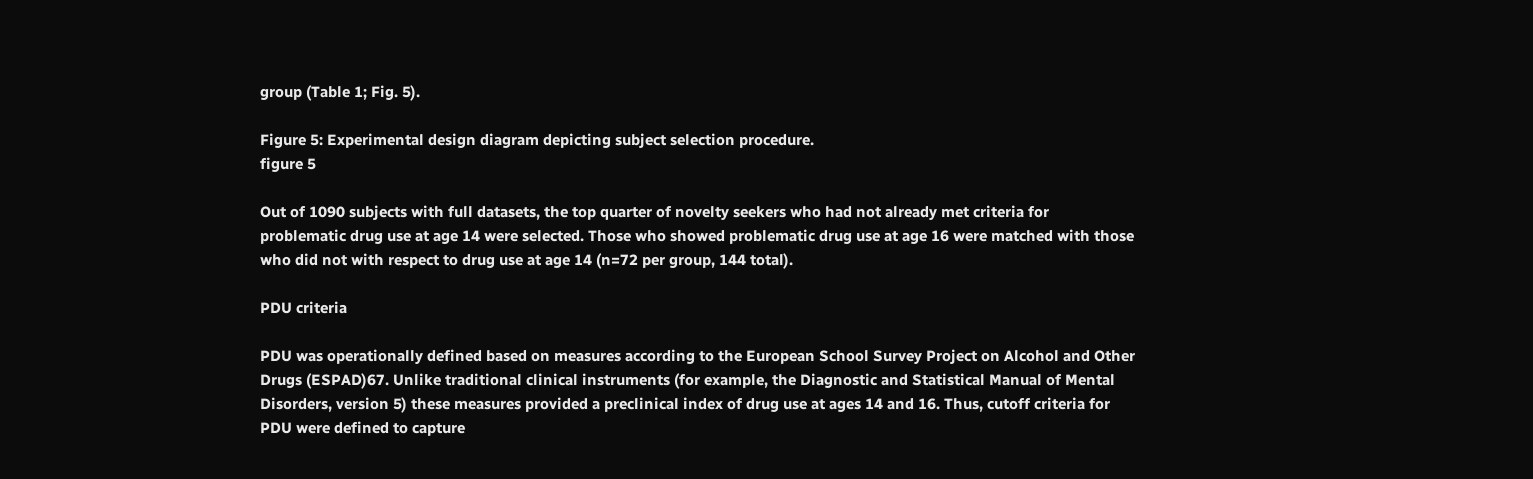group (Table 1; Fig. 5).

Figure 5: Experimental design diagram depicting subject selection procedure.
figure 5

Out of 1090 subjects with full datasets, the top quarter of novelty seekers who had not already met criteria for problematic drug use at age 14 were selected. Those who showed problematic drug use at age 16 were matched with those who did not with respect to drug use at age 14 (n=72 per group, 144 total).

PDU criteria

PDU was operationally defined based on measures according to the European School Survey Project on Alcohol and Other Drugs (ESPAD)67. Unlike traditional clinical instruments (for example, the Diagnostic and Statistical Manual of Mental Disorders, version 5) these measures provided a preclinical index of drug use at ages 14 and 16. Thus, cutoff criteria for PDU were defined to capture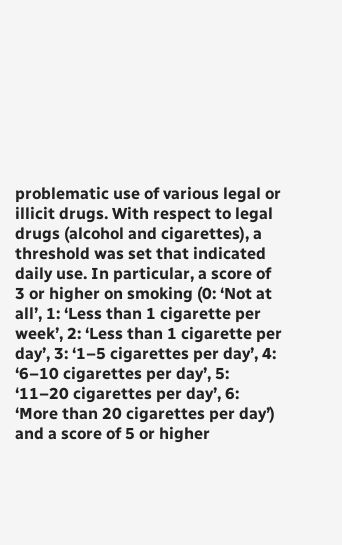problematic use of various legal or illicit drugs. With respect to legal drugs (alcohol and cigarettes), a threshold was set that indicated daily use. In particular, a score of 3 or higher on smoking (0: ‘Not at all’, 1: ‘Less than 1 cigarette per week’, 2: ‘Less than 1 cigarette per day’, 3: ‘1–5 cigarettes per day’, 4: ‘6–10 cigarettes per day’, 5: ‘11–20 cigarettes per day’, 6: ‘More than 20 cigarettes per day’) and a score of 5 or higher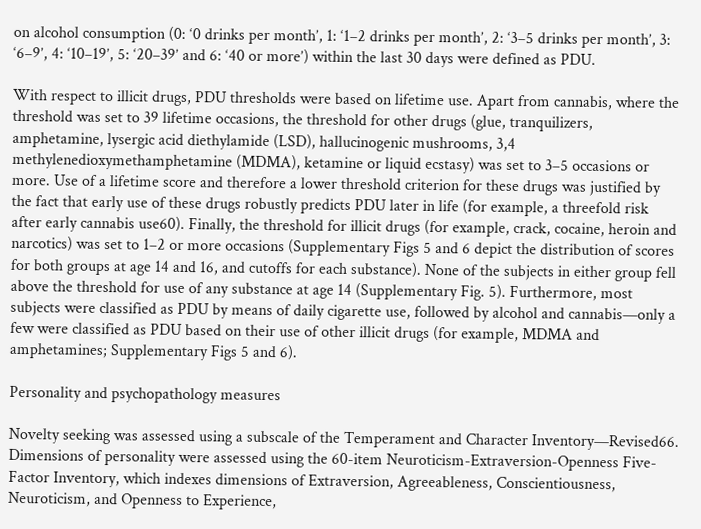on alcohol consumption (0: ‘0 drinks per month’, 1: ‘1–2 drinks per month’, 2: ‘3–5 drinks per month’, 3: ‘6–9’, 4: ‘10–19’, 5: ‘20–39’ and 6: ‘40 or more’) within the last 30 days were defined as PDU.

With respect to illicit drugs, PDU thresholds were based on lifetime use. Apart from cannabis, where the threshold was set to 39 lifetime occasions, the threshold for other drugs (glue, tranquilizers, amphetamine, lysergic acid diethylamide (LSD), hallucinogenic mushrooms, 3,4 methylenedioxymethamphetamine (MDMA), ketamine or liquid ecstasy) was set to 3–5 occasions or more. Use of a lifetime score and therefore a lower threshold criterion for these drugs was justified by the fact that early use of these drugs robustly predicts PDU later in life (for example, a threefold risk after early cannabis use60). Finally, the threshold for illicit drugs (for example, crack, cocaine, heroin and narcotics) was set to 1–2 or more occasions (Supplementary Figs 5 and 6 depict the distribution of scores for both groups at age 14 and 16, and cutoffs for each substance). None of the subjects in either group fell above the threshold for use of any substance at age 14 (Supplementary Fig. 5). Furthermore, most subjects were classified as PDU by means of daily cigarette use, followed by alcohol and cannabis—only a few were classified as PDU based on their use of other illicit drugs (for example, MDMA and amphetamines; Supplementary Figs 5 and 6).

Personality and psychopathology measures

Novelty seeking was assessed using a subscale of the Temperament and Character Inventory—Revised66. Dimensions of personality were assessed using the 60-item Neuroticism-Extraversion-Openness Five-Factor Inventory, which indexes dimensions of Extraversion, Agreeableness, Conscientiousness, Neuroticism, and Openness to Experience,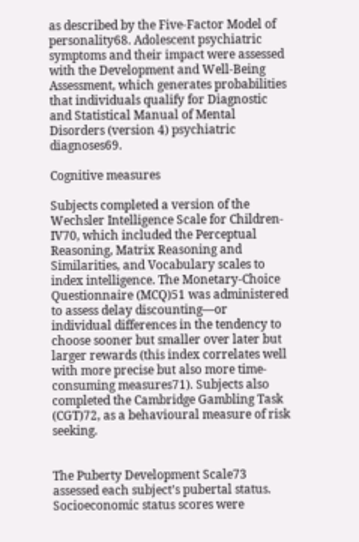as described by the Five-Factor Model of personality68. Adolescent psychiatric symptoms and their impact were assessed with the Development and Well-Being Assessment, which generates probabilities that individuals qualify for Diagnostic and Statistical Manual of Mental Disorders (version 4) psychiatric diagnoses69.

Cognitive measures

Subjects completed a version of the Wechsler Intelligence Scale for Children-IV70, which included the Perceptual Reasoning, Matrix Reasoning and Similarities, and Vocabulary scales to index intelligence. The Monetary-Choice Questionnaire (MCQ)51 was administered to assess delay discounting—or individual differences in the tendency to choose sooner but smaller over later but larger rewards (this index correlates well with more precise but also more time-consuming measures71). Subjects also completed the Cambridge Gambling Task (CGT)72, as a behavioural measure of risk seeking.


The Puberty Development Scale73 assessed each subject’s pubertal status. Socioeconomic status scores were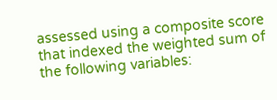assessed using a composite score that indexed the weighted sum of the following variables: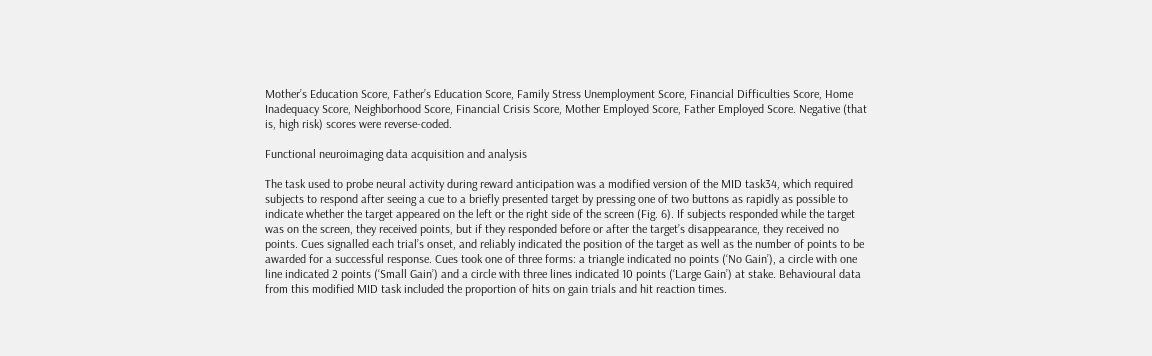Mother’s Education Score, Father’s Education Score, Family Stress Unemployment Score, Financial Difficulties Score, Home Inadequacy Score, Neighborhood Score, Financial Crisis Score, Mother Employed Score, Father Employed Score. Negative (that is, high risk) scores were reverse-coded.

Functional neuroimaging data acquisition and analysis

The task used to probe neural activity during reward anticipation was a modified version of the MID task34, which required subjects to respond after seeing a cue to a briefly presented target by pressing one of two buttons as rapidly as possible to indicate whether the target appeared on the left or the right side of the screen (Fig. 6). If subjects responded while the target was on the screen, they received points, but if they responded before or after the target’s disappearance, they received no points. Cues signalled each trial’s onset, and reliably indicated the position of the target as well as the number of points to be awarded for a successful response. Cues took one of three forms: a triangle indicated no points (‘No Gain’), a circle with one line indicated 2 points (‘Small Gain’) and a circle with three lines indicated 10 points (‘Large Gain’) at stake. Behavioural data from this modified MID task included the proportion of hits on gain trials and hit reaction times.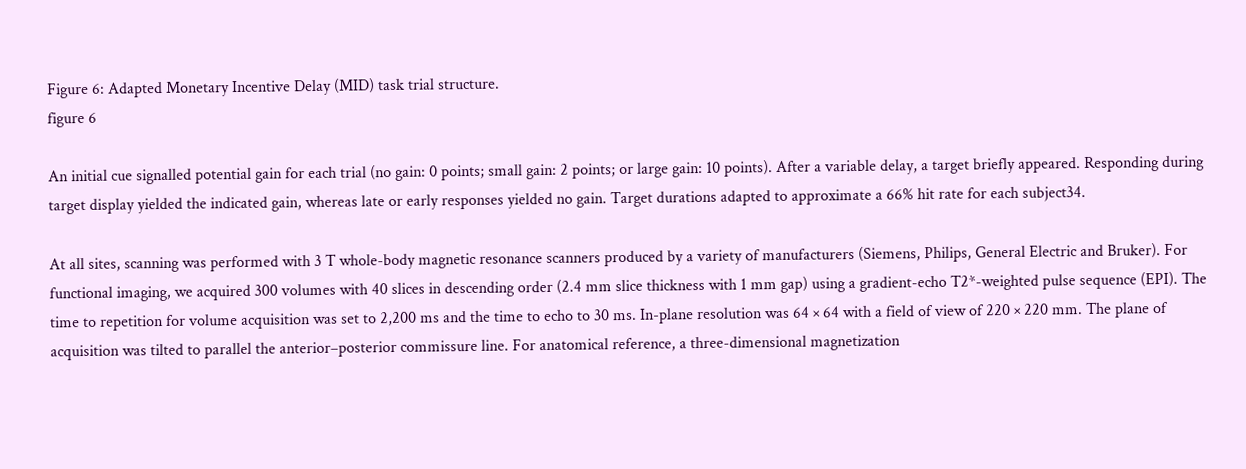Figure 6: Adapted Monetary Incentive Delay (MID) task trial structure.
figure 6

An initial cue signalled potential gain for each trial (no gain: 0 points; small gain: 2 points; or large gain: 10 points). After a variable delay, a target briefly appeared. Responding during target display yielded the indicated gain, whereas late or early responses yielded no gain. Target durations adapted to approximate a 66% hit rate for each subject34.

At all sites, scanning was performed with 3 T whole-body magnetic resonance scanners produced by a variety of manufacturers (Siemens, Philips, General Electric and Bruker). For functional imaging, we acquired 300 volumes with 40 slices in descending order (2.4 mm slice thickness with 1 mm gap) using a gradient-echo T2*-weighted pulse sequence (EPI). The time to repetition for volume acquisition was set to 2,200 ms and the time to echo to 30 ms. In-plane resolution was 64 × 64 with a field of view of 220 × 220 mm. The plane of acquisition was tilted to parallel the anterior–posterior commissure line. For anatomical reference, a three-dimensional magnetization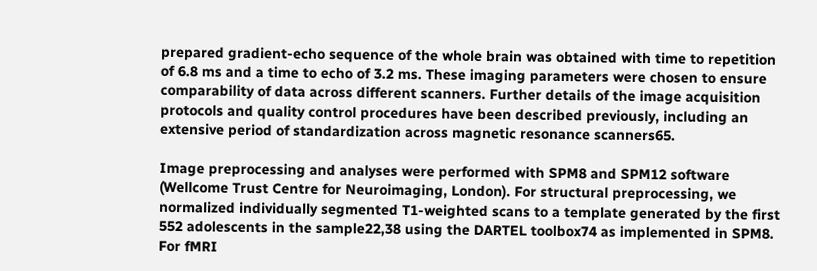prepared gradient-echo sequence of the whole brain was obtained with time to repetition of 6.8 ms and a time to echo of 3.2 ms. These imaging parameters were chosen to ensure comparability of data across different scanners. Further details of the image acquisition protocols and quality control procedures have been described previously, including an extensive period of standardization across magnetic resonance scanners65.

Image preprocessing and analyses were performed with SPM8 and SPM12 software (Wellcome Trust Centre for Neuroimaging, London). For structural preprocessing, we normalized individually segmented T1-weighted scans to a template generated by the first 552 adolescents in the sample22,38 using the DARTEL toolbox74 as implemented in SPM8. For fMRI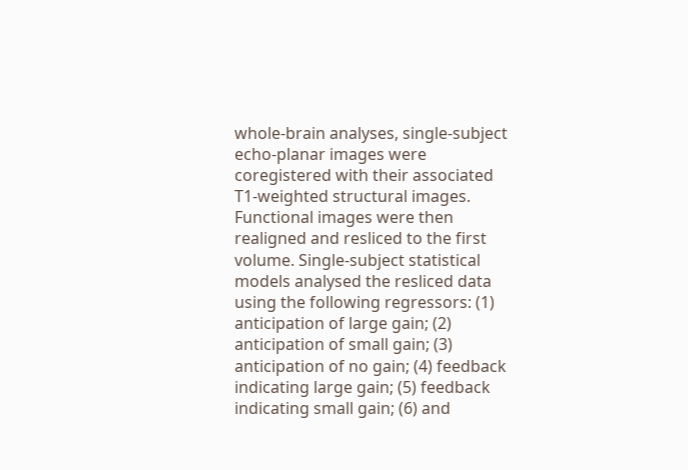whole-brain analyses, single-subject echo-planar images were coregistered with their associated T1-weighted structural images. Functional images were then realigned and resliced to the first volume. Single-subject statistical models analysed the resliced data using the following regressors: (1) anticipation of large gain; (2) anticipation of small gain; (3) anticipation of no gain; (4) feedback indicating large gain; (5) feedback indicating small gain; (6) and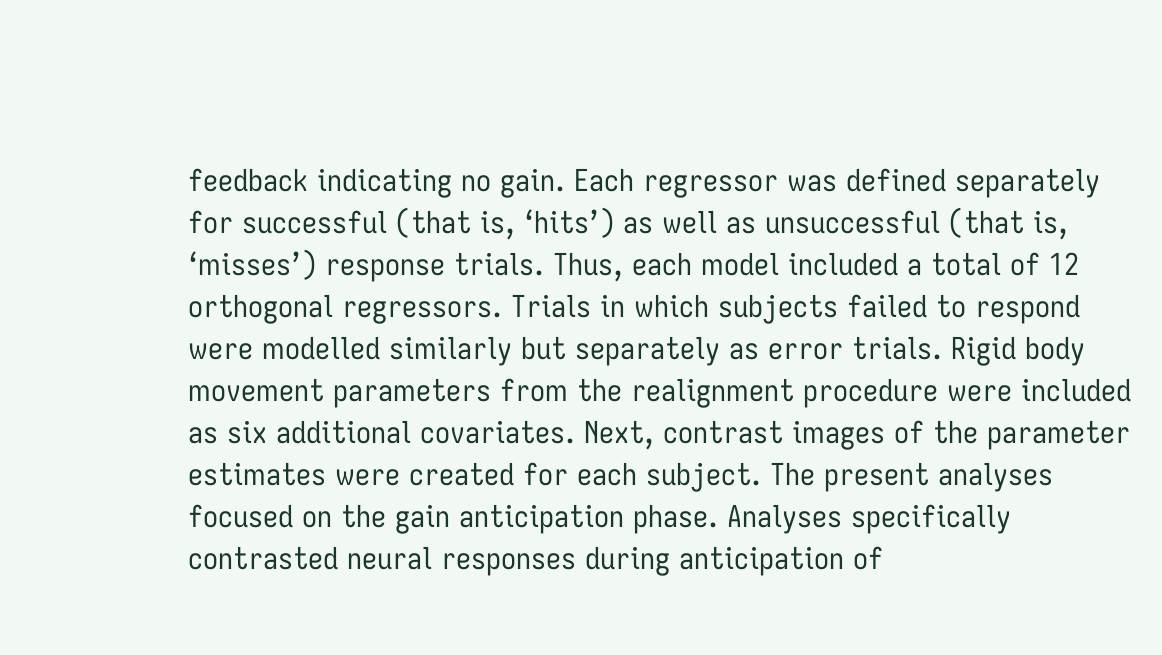feedback indicating no gain. Each regressor was defined separately for successful (that is, ‘hits’) as well as unsuccessful (that is, ‘misses’) response trials. Thus, each model included a total of 12 orthogonal regressors. Trials in which subjects failed to respond were modelled similarly but separately as error trials. Rigid body movement parameters from the realignment procedure were included as six additional covariates. Next, contrast images of the parameter estimates were created for each subject. The present analyses focused on the gain anticipation phase. Analyses specifically contrasted neural responses during anticipation of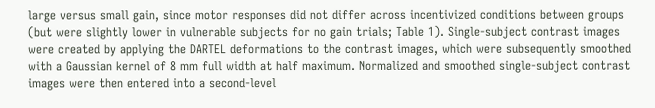large versus small gain, since motor responses did not differ across incentivized conditions between groups (but were slightly lower in vulnerable subjects for no gain trials; Table 1). Single-subject contrast images were created by applying the DARTEL deformations to the contrast images, which were subsequently smoothed with a Gaussian kernel of 8 mm full width at half maximum. Normalized and smoothed single-subject contrast images were then entered into a second-level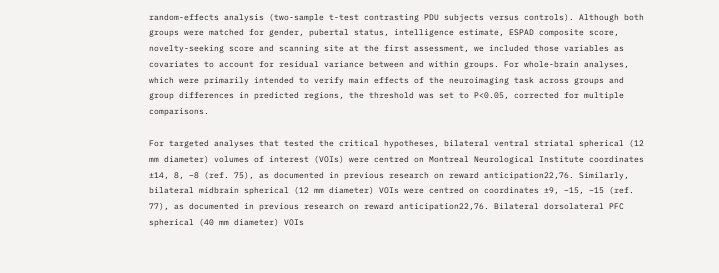random-effects analysis (two-sample t-test contrasting PDU subjects versus controls). Although both groups were matched for gender, pubertal status, intelligence estimate, ESPAD composite score, novelty-seeking score and scanning site at the first assessment, we included those variables as covariates to account for residual variance between and within groups. For whole-brain analyses, which were primarily intended to verify main effects of the neuroimaging task across groups and group differences in predicted regions, the threshold was set to P<0.05, corrected for multiple comparisons.

For targeted analyses that tested the critical hypotheses, bilateral ventral striatal spherical (12 mm diameter) volumes of interest (VOIs) were centred on Montreal Neurological Institute coordinates ±14, 8, –8 (ref. 75), as documented in previous research on reward anticipation22,76. Similarly, bilateral midbrain spherical (12 mm diameter) VOIs were centred on coordinates ±9, –15, –15 (ref. 77), as documented in previous research on reward anticipation22,76. Bilateral dorsolateral PFC spherical (40 mm diameter) VOIs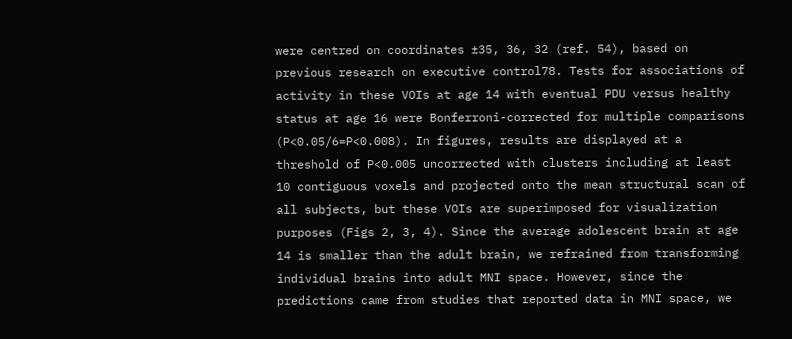were centred on coordinates ±35, 36, 32 (ref. 54), based on previous research on executive control78. Tests for associations of activity in these VOIs at age 14 with eventual PDU versus healthy status at age 16 were Bonferroni-corrected for multiple comparisons (P<0.05/6=P<0.008). In figures, results are displayed at a threshold of P<0.005 uncorrected with clusters including at least 10 contiguous voxels and projected onto the mean structural scan of all subjects, but these VOIs are superimposed for visualization purposes (Figs 2, 3, 4). Since the average adolescent brain at age 14 is smaller than the adult brain, we refrained from transforming individual brains into adult MNI space. However, since the predictions came from studies that reported data in MNI space, we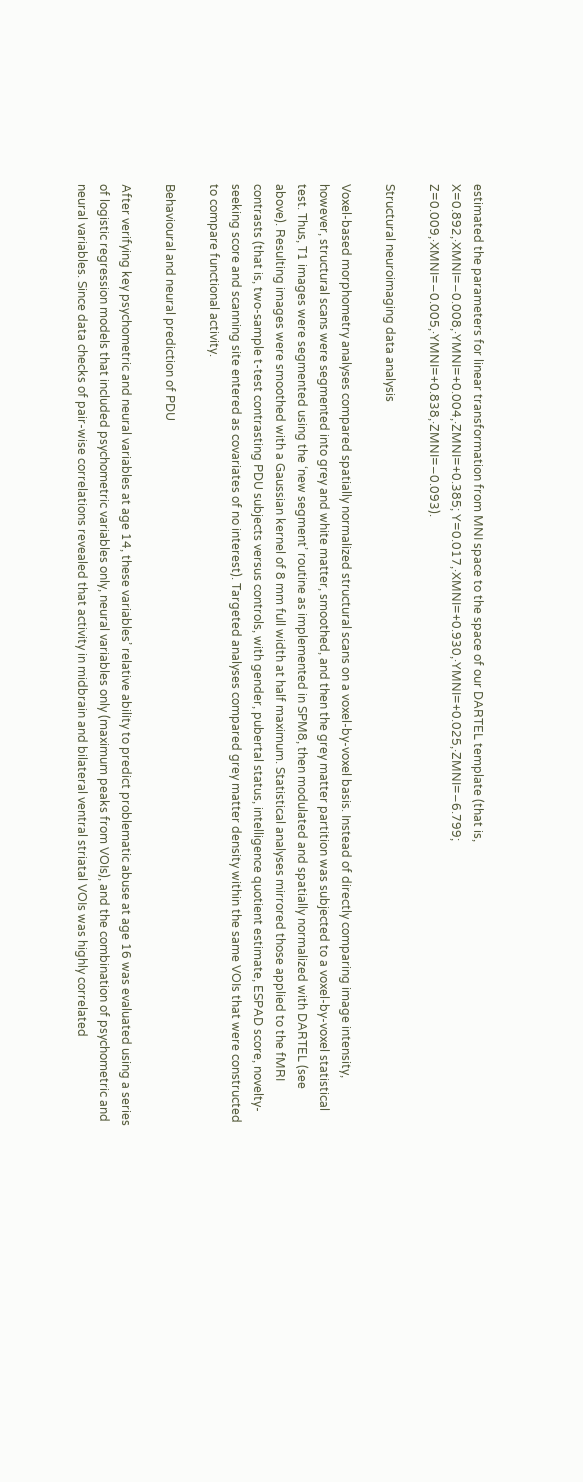estimated the parameters for linear transformation from MNI space to the space of our DARTEL template (that is, X=0.892,·XMNI=−0.008,·YMNI=+0.004,·ZMNI=+0.385; Y=0.017,·XMNI=+0.930,·YMNI=+0.025,·ZMNI=−6.799; Z=0.009,·XMNI=−0.005,·YMNI=+0.838,·ZMNI=−0.093).

Structural neuroimaging data analysis

Voxel-based morphometry analyses compared spatially normalized structural scans on a voxel-by-voxel basis. Instead of directly comparing image intensity, however, structural scans were segmented into grey and white matter, smoothed, and then the grey matter partition was subjected to a voxel-by-voxel statistical test. Thus, T1 images were segmented using the ‘new segment’ routine as implemented in SPM8, then modulated and spatially normalized with DARTEL (see above). Resulting images were smoothed with a Gaussian kernel of 8 mm full width at half maximum. Statistical analyses mirrored those applied to the fMRI contrasts (that is, two-sample t-test contrasting PDU subjects versus controls, with gender, pubertal status, intelligence quotient estimate, ESPAD score, novelty-seeking score and scanning site entered as covariates of no interest). Targeted analyses compared grey matter density within the same VOIs that were constructed to compare functional activity.

Behavioural and neural prediction of PDU

After verifying key psychometric and neural variables at age 14, these variables’ relative ability to predict problematic abuse at age 16 was evaluated using a series of logistic regression models that included psychometric variables only, neural variables only (maximum peaks from VOIs), and the combination of psychometric and neural variables. Since data checks of pair-wise correlations revealed that activity in midbrain and bilateral ventral striatal VOIs was highly correlated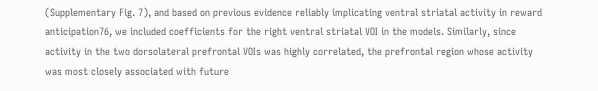(Supplementary Fig. 7), and based on previous evidence reliably implicating ventral striatal activity in reward anticipation76, we included coefficients for the right ventral striatal VOI in the models. Similarly, since activity in the two dorsolateral prefrontal VOIs was highly correlated, the prefrontal region whose activity was most closely associated with future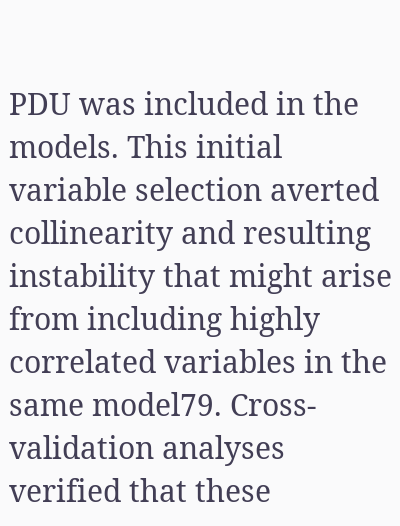PDU was included in the models. This initial variable selection averted collinearity and resulting instability that might arise from including highly correlated variables in the same model79. Cross-validation analyses verified that these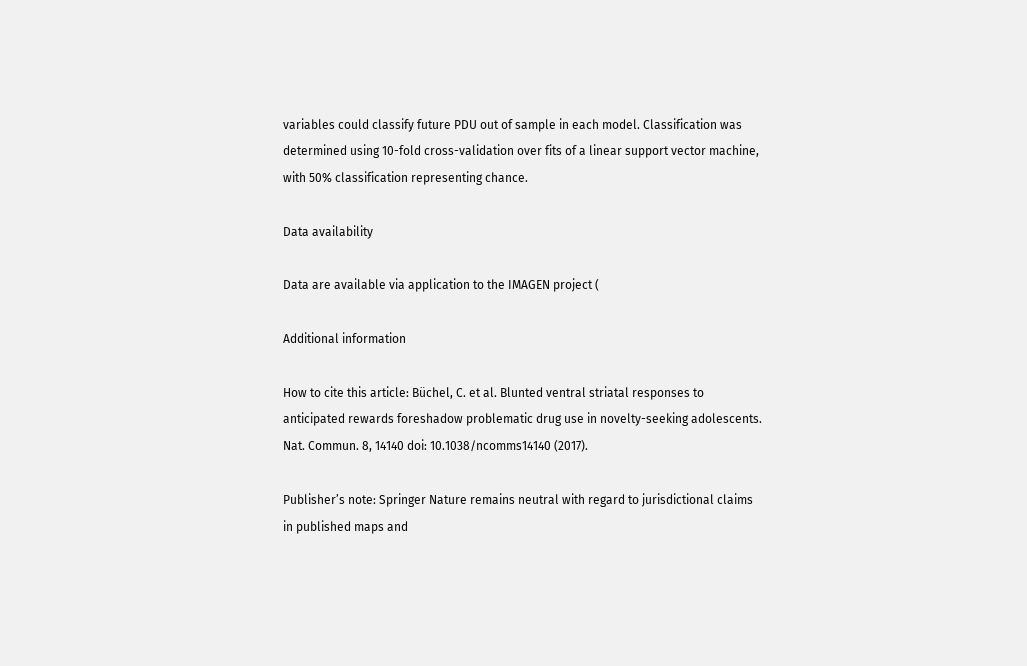variables could classify future PDU out of sample in each model. Classification was determined using 10-fold cross-validation over fits of a linear support vector machine, with 50% classification representing chance.

Data availability

Data are available via application to the IMAGEN project (

Additional information

How to cite this article: Büchel, C. et al. Blunted ventral striatal responses to anticipated rewards foreshadow problematic drug use in novelty-seeking adolescents. Nat. Commun. 8, 14140 doi: 10.1038/ncomms14140 (2017).

Publisher’s note: Springer Nature remains neutral with regard to jurisdictional claims in published maps and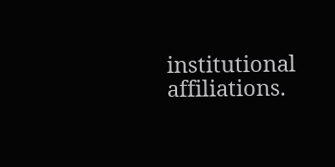institutional affiliations.